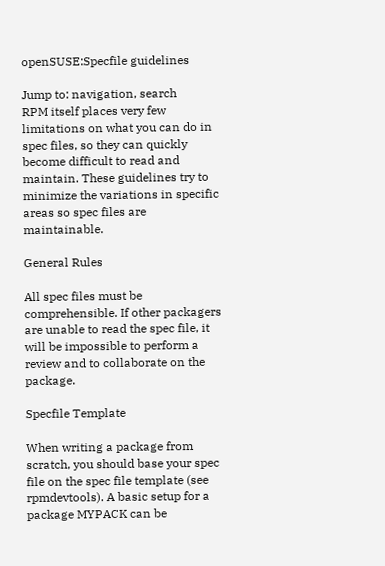openSUSE:Specfile guidelines

Jump to: navigation, search
RPM itself places very few limitations on what you can do in spec files, so they can quickly become difficult to read and maintain. These guidelines try to minimize the variations in specific areas so spec files are maintainable.

General Rules

All spec files must be comprehensible. If other packagers are unable to read the spec file, it will be impossible to perform a review and to collaborate on the package.

Specfile Template

When writing a package from scratch, you should base your spec file on the spec file template (see rpmdevtools). A basic setup for a package MYPACK can be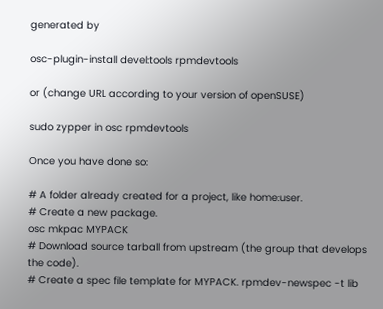generated by

osc-plugin-install devel:tools rpmdevtools

or (change URL according to your version of openSUSE)

sudo zypper in osc rpmdevtools

Once you have done so:

# A folder already created for a project, like home:user.
# Create a new package.
osc mkpac MYPACK
# Download source tarball from upstream (the group that develops the code).
# Create a spec file template for MYPACK. rpmdev-newspec -t lib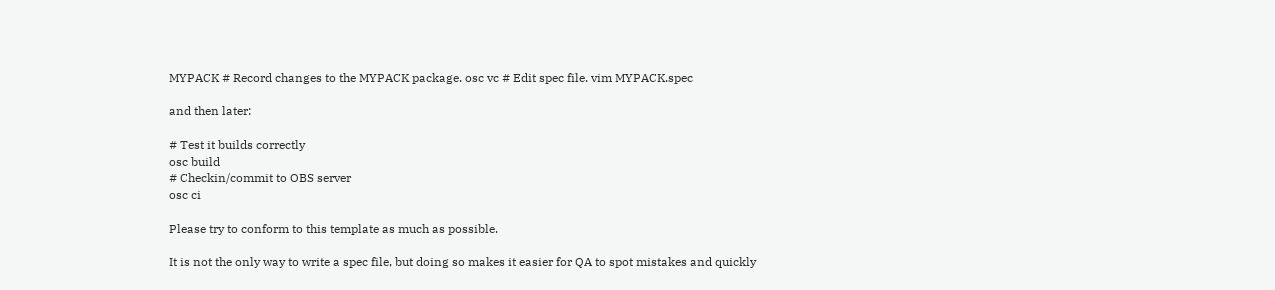MYPACK # Record changes to the MYPACK package. osc vc # Edit spec file. vim MYPACK.spec

and then later:

# Test it builds correctly
osc build
# Checkin/commit to OBS server
osc ci

Please try to conform to this template as much as possible.

It is not the only way to write a spec file, but doing so makes it easier for QA to spot mistakes and quickly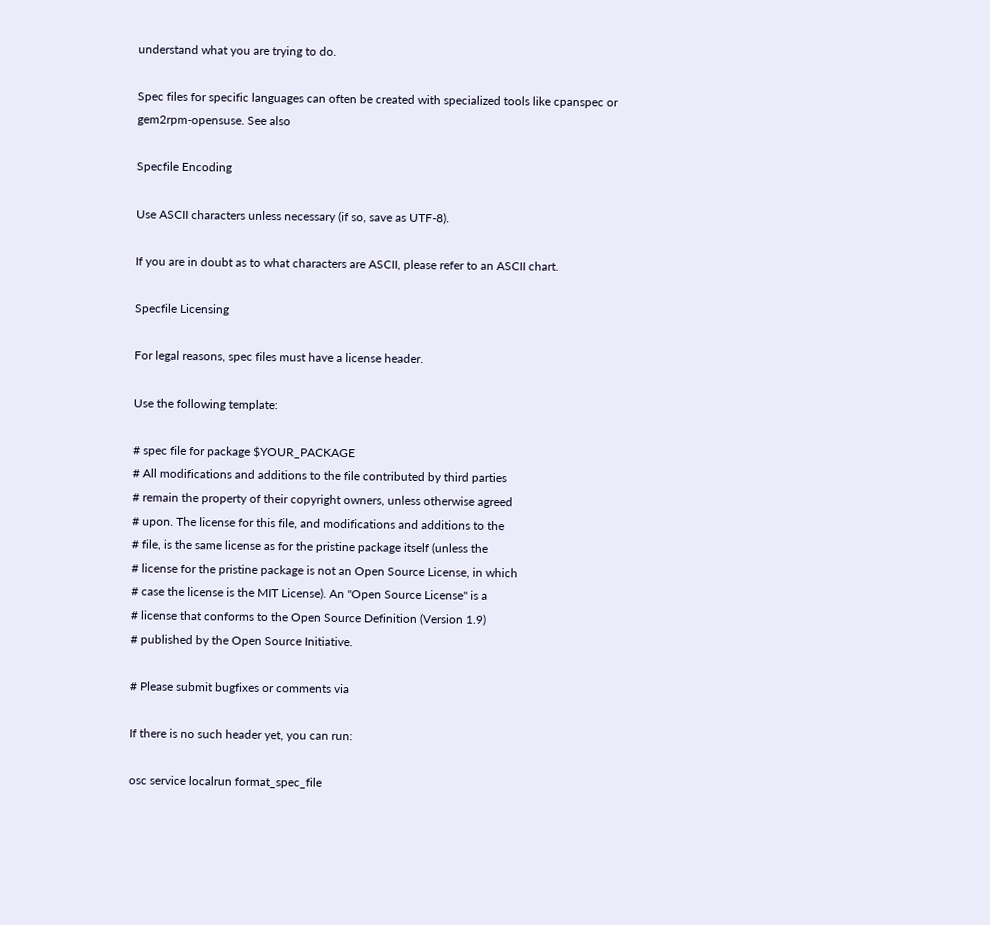understand what you are trying to do.

Spec files for specific languages can often be created with specialized tools like cpanspec or gem2rpm-opensuse. See also

Specfile Encoding

Use ASCII characters unless necessary (if so, save as UTF-8).

If you are in doubt as to what characters are ASCII, please refer to an ASCII chart.

Specfile Licensing

For legal reasons, spec files must have a license header.

Use the following template:

# spec file for package $YOUR_PACKAGE
# All modifications and additions to the file contributed by third parties
# remain the property of their copyright owners, unless otherwise agreed
# upon. The license for this file, and modifications and additions to the
# file, is the same license as for the pristine package itself (unless the
# license for the pristine package is not an Open Source License, in which
# case the license is the MIT License). An "Open Source License" is a
# license that conforms to the Open Source Definition (Version 1.9)
# published by the Open Source Initiative.

# Please submit bugfixes or comments via

If there is no such header yet, you can run:

osc service localrun format_spec_file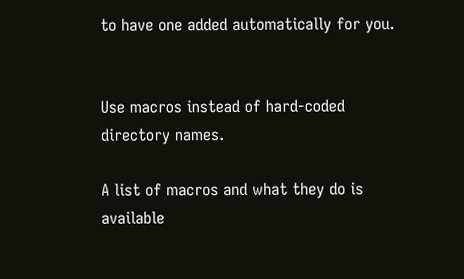to have one added automatically for you.


Use macros instead of hard-coded directory names.

A list of macros and what they do is available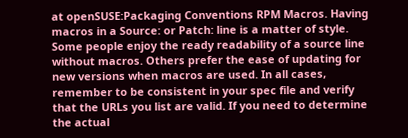at openSUSE:Packaging Conventions RPM Macros. Having macros in a Source: or Patch: line is a matter of style. Some people enjoy the ready readability of a source line without macros. Others prefer the ease of updating for new versions when macros are used. In all cases, remember to be consistent in your spec file and verify that the URLs you list are valid. If you need to determine the actual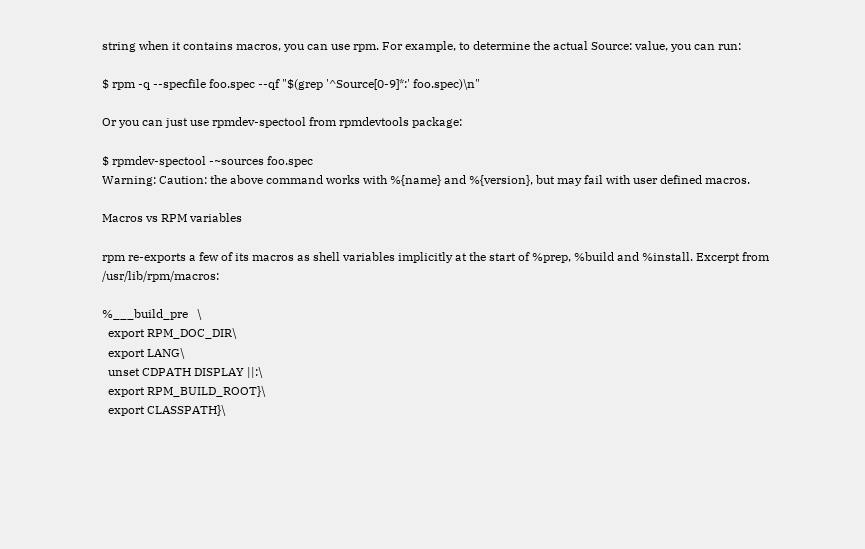string when it contains macros, you can use rpm. For example, to determine the actual Source: value, you can run:

$ rpm -q --specfile foo.spec --qf "$(grep '^Source[0-9]*:' foo.spec)\n"

Or you can just use rpmdev-spectool from rpmdevtools package:

$ rpmdev-spectool -~sources foo.spec
Warning: Caution: the above command works with %{name} and %{version}, but may fail with user defined macros.

Macros vs RPM variables

rpm re-exports a few of its macros as shell variables implicitly at the start of %prep, %build and %install. Excerpt from /usr/lib/rpm/macros:

%___build_pre   \
  export RPM_DOC_DIR\
  export LANG\
  unset CDPATH DISPLAY ||:\
  export RPM_BUILD_ROOT}\
  export CLASSPATH}\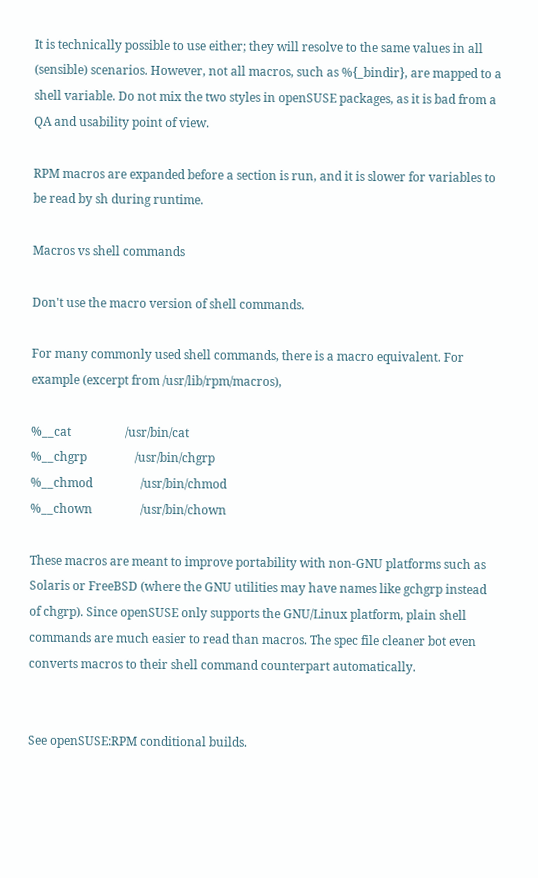It is technically possible to use either; they will resolve to the same values in all (sensible) scenarios. However, not all macros, such as %{_bindir}, are mapped to a shell variable. Do not mix the two styles in openSUSE packages, as it is bad from a QA and usability point of view.

RPM macros are expanded before a section is run, and it is slower for variables to be read by sh during runtime.

Macros vs shell commands

Don't use the macro version of shell commands.

For many commonly used shell commands, there is a macro equivalent. For example (excerpt from /usr/lib/rpm/macros),

%__cat                  /usr/bin/cat
%__chgrp                /usr/bin/chgrp
%__chmod                /usr/bin/chmod
%__chown                /usr/bin/chown

These macros are meant to improve portability with non-GNU platforms such as Solaris or FreeBSD (where the GNU utilities may have names like gchgrp instead of chgrp). Since openSUSE only supports the GNU/Linux platform, plain shell commands are much easier to read than macros. The spec file cleaner bot even converts macros to their shell command counterpart automatically.


See openSUSE:RPM conditional builds.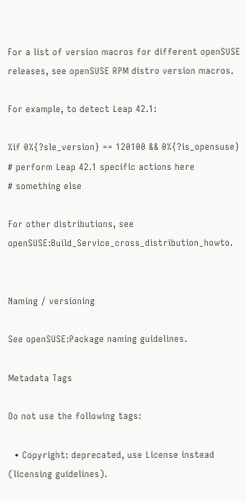For a list of version macros for different openSUSE releases, see openSUSE RPM distro version macros.

For example, to detect Leap 42.1:

%if 0%{?sle_version} == 120100 && 0%{?is_opensuse}
# perform Leap 42.1 specific actions here
# something else

For other distributions, see openSUSE:Build_Service_cross_distribution_howto.


Naming / versioning

See openSUSE:Package naming guidelines.

Metadata Tags

Do not use the following tags:

  • Copyright: deprecated, use License instead (licensing guidelines).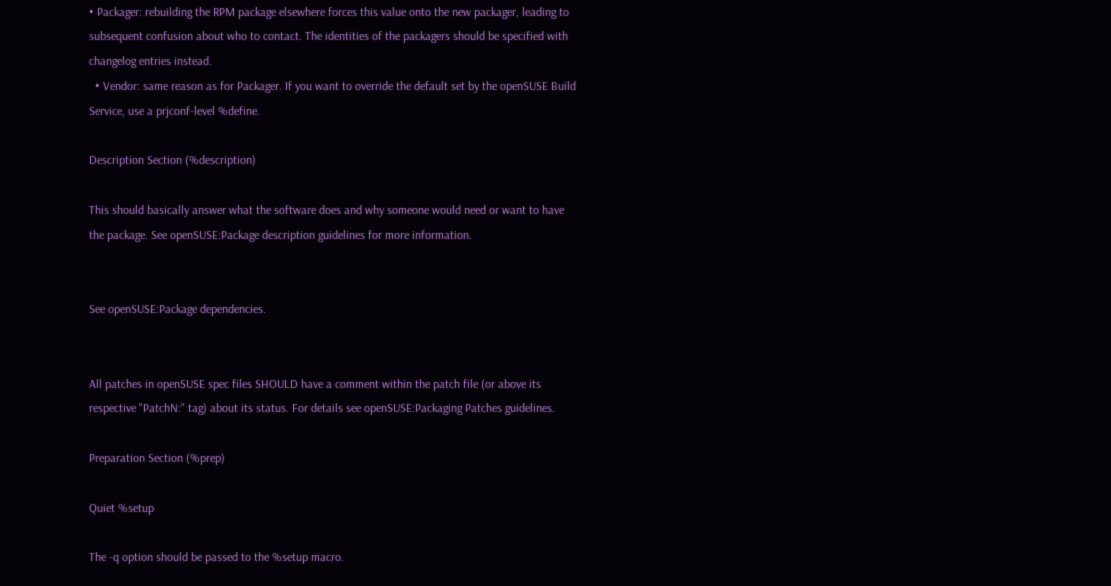• Packager: rebuilding the RPM package elsewhere forces this value onto the new packager, leading to subsequent confusion about who to contact. The identities of the packagers should be specified with changelog entries instead.
  • Vendor: same reason as for Packager. If you want to override the default set by the openSUSE Build Service, use a prjconf-level %define.

Description Section (%description)

This should basically answer what the software does and why someone would need or want to have the package. See openSUSE:Package description guidelines for more information.


See openSUSE:Package dependencies.


All patches in openSUSE spec files SHOULD have a comment within the patch file (or above its respective "PatchN:" tag) about its status. For details see openSUSE:Packaging Patches guidelines.

Preparation Section (%prep)

Quiet %setup

The -q option should be passed to the %setup macro.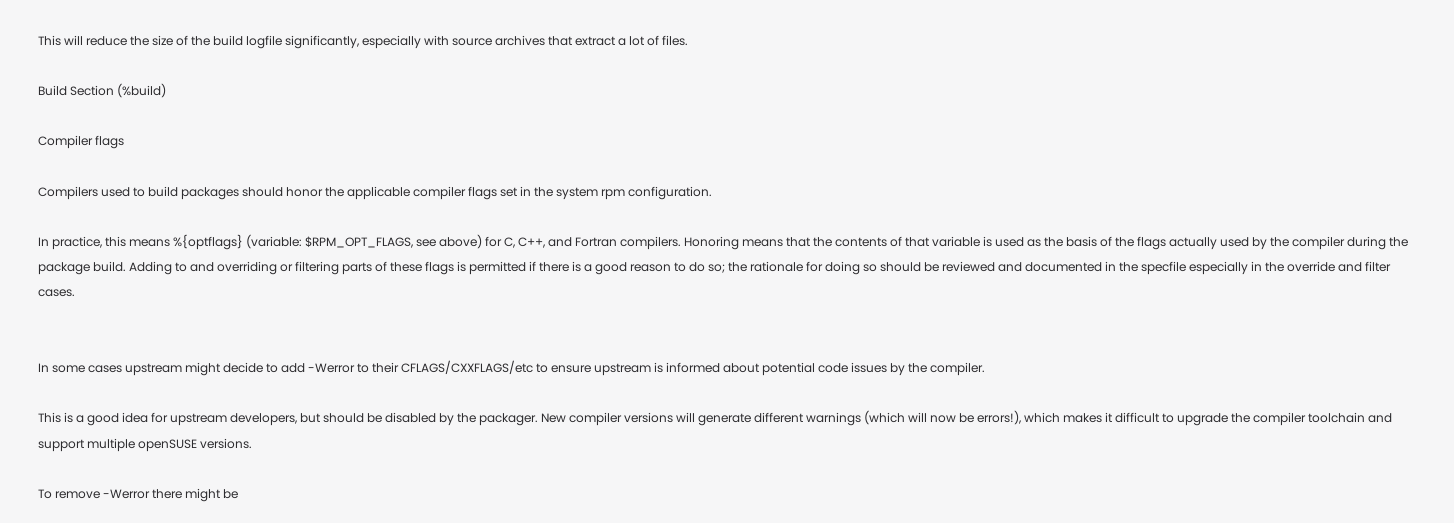This will reduce the size of the build logfile significantly, especially with source archives that extract a lot of files.

Build Section (%build)

Compiler flags

Compilers used to build packages should honor the applicable compiler flags set in the system rpm configuration.

In practice, this means %{optflags} (variable: $RPM_OPT_FLAGS, see above) for C, C++, and Fortran compilers. Honoring means that the contents of that variable is used as the basis of the flags actually used by the compiler during the package build. Adding to and overriding or filtering parts of these flags is permitted if there is a good reason to do so; the rationale for doing so should be reviewed and documented in the specfile especially in the override and filter cases.


In some cases upstream might decide to add -Werror to their CFLAGS/CXXFLAGS/etc to ensure upstream is informed about potential code issues by the compiler.

This is a good idea for upstream developers, but should be disabled by the packager. New compiler versions will generate different warnings (which will now be errors!), which makes it difficult to upgrade the compiler toolchain and support multiple openSUSE versions.

To remove -Werror there might be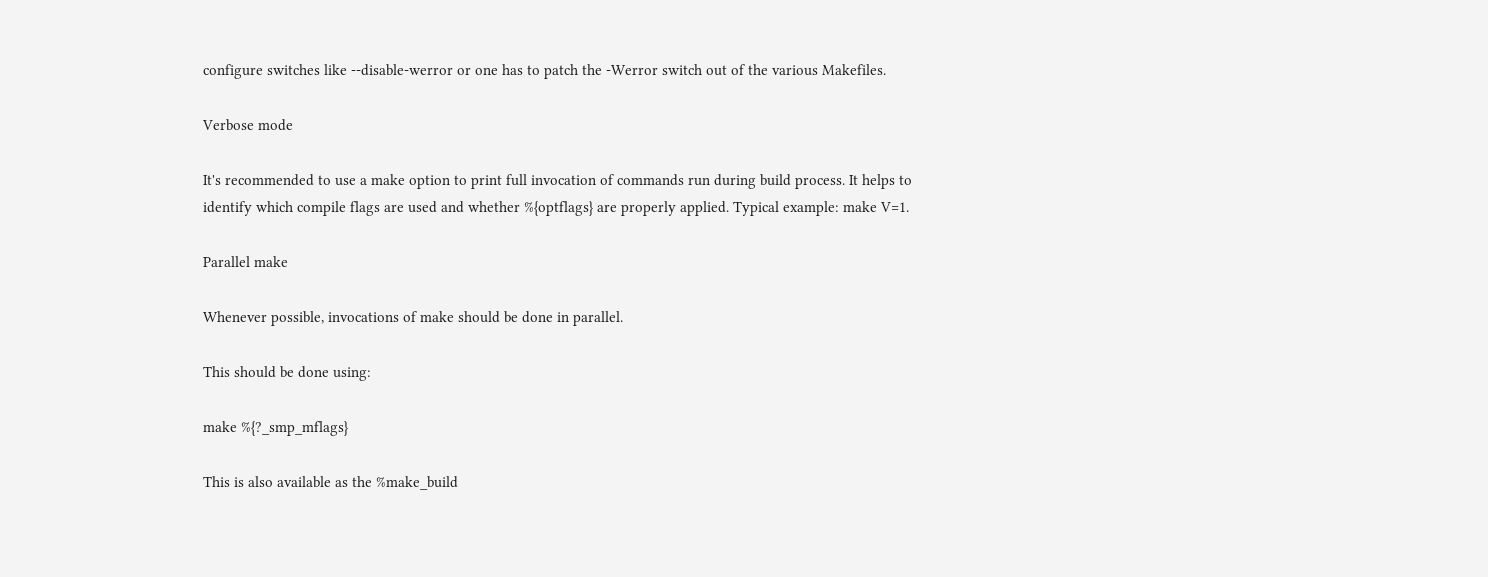configure switches like --disable-werror or one has to patch the -Werror switch out of the various Makefiles.

Verbose mode

It's recommended to use a make option to print full invocation of commands run during build process. It helps to identify which compile flags are used and whether %{optflags} are properly applied. Typical example: make V=1.

Parallel make

Whenever possible, invocations of make should be done in parallel.

This should be done using:

make %{?_smp_mflags}

This is also available as the %make_build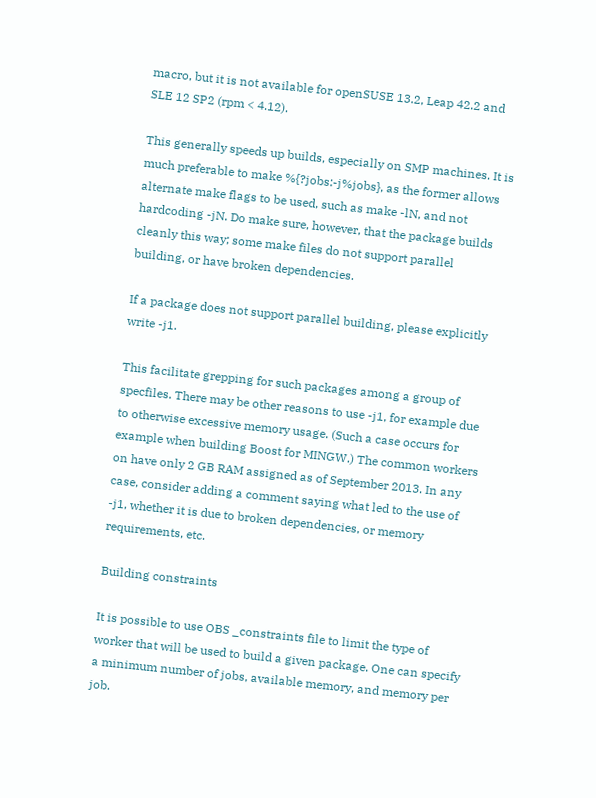macro, but it is not available for openSUSE 13.2, Leap 42.2 and SLE 12 SP2 (rpm < 4.12).

This generally speeds up builds, especially on SMP machines. It is much preferable to make %{?jobs:-j%jobs}, as the former allows alternate make flags to be used, such as make -lN, and not hardcoding -jN. Do make sure, however, that the package builds cleanly this way; some make files do not support parallel building, or have broken dependencies.

If a package does not support parallel building, please explicitly write -j1.

This facilitate grepping for such packages among a group of specfiles. There may be other reasons to use -j1, for example due to otherwise excessive memory usage. (Such a case occurs for example when building Boost for MINGW.) The common workers on have only 2 GB RAM assigned as of September 2013. In any case, consider adding a comment saying what led to the use of -j1, whether it is due to broken dependencies, or memory requirements, etc.

Building constraints

It is possible to use OBS _constraints file to limit the type of worker that will be used to build a given package. One can specify a minimum number of jobs, available memory, and memory per job.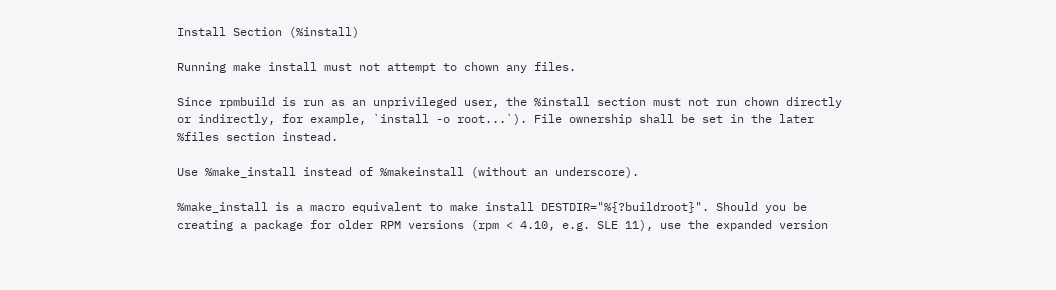Install Section (%install)

Running make install must not attempt to chown any files.

Since rpmbuild is run as an unprivileged user, the %install section must not run chown directly or indirectly, for example, `install -o root...`). File ownership shall be set in the later %files section instead.

Use %make_install instead of %makeinstall (without an underscore).

%make_install is a macro equivalent to make install DESTDIR="%{?buildroot}". Should you be creating a package for older RPM versions (rpm < 4.10, e.g. SLE 11), use the expanded version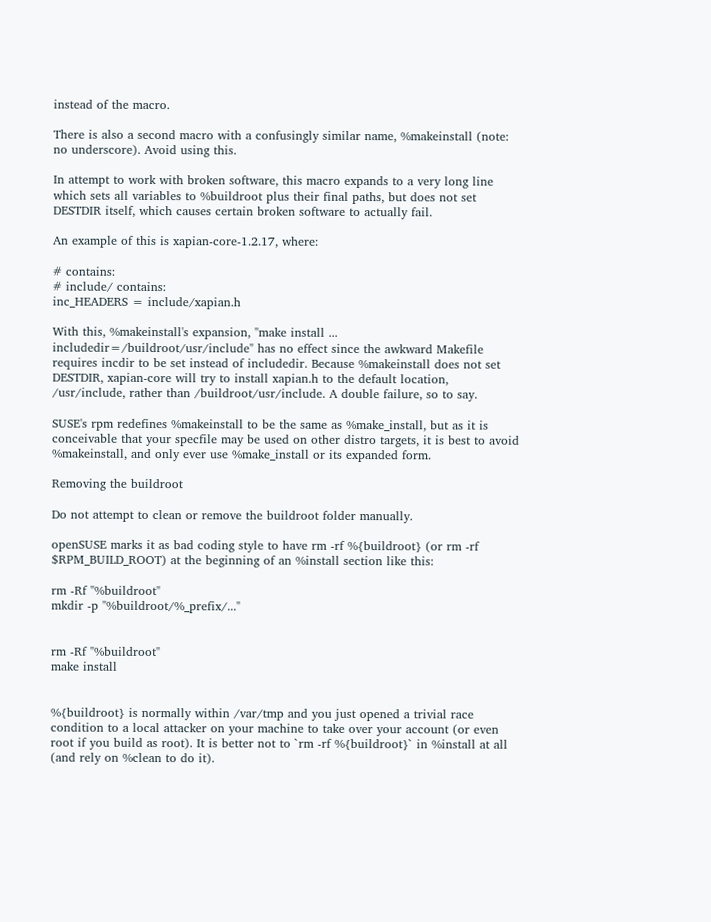instead of the macro.

There is also a second macro with a confusingly similar name, %makeinstall (note: no underscore). Avoid using this.

In attempt to work with broken software, this macro expands to a very long line which sets all variables to %buildroot plus their final paths, but does not set DESTDIR itself, which causes certain broken software to actually fail.

An example of this is xapian-core-1.2.17, where:

# contains:
# include/ contains:
inc_HEADERS = include/xapian.h

With this, %makeinstall's expansion, "make install ... includedir=/buildroot/usr/include" has no effect since the awkward Makefile requires incdir to be set instead of includedir. Because %makeinstall does not set DESTDIR, xapian-core will try to install xapian.h to the default location, /usr/include, rather than /buildroot/usr/include. A double failure, so to say.

SUSE's rpm redefines %makeinstall to be the same as %make_install, but as it is conceivable that your specfile may be used on other distro targets, it is best to avoid %makeinstall, and only ever use %make_install or its expanded form.

Removing the buildroot

Do not attempt to clean or remove the buildroot folder manually.

openSUSE marks it as bad coding style to have rm -rf %{buildroot} (or rm -rf $RPM_BUILD_ROOT) at the beginning of an %install section like this:

rm -Rf "%buildroot"
mkdir -p "%buildroot/%_prefix/..."


rm -Rf "%buildroot"
make install


%{buildroot} is normally within /var/tmp and you just opened a trivial race condition to a local attacker on your machine to take over your account (or even root if you build as root). It is better not to `rm -rf %{buildroot}` in %install at all (and rely on %clean to do it).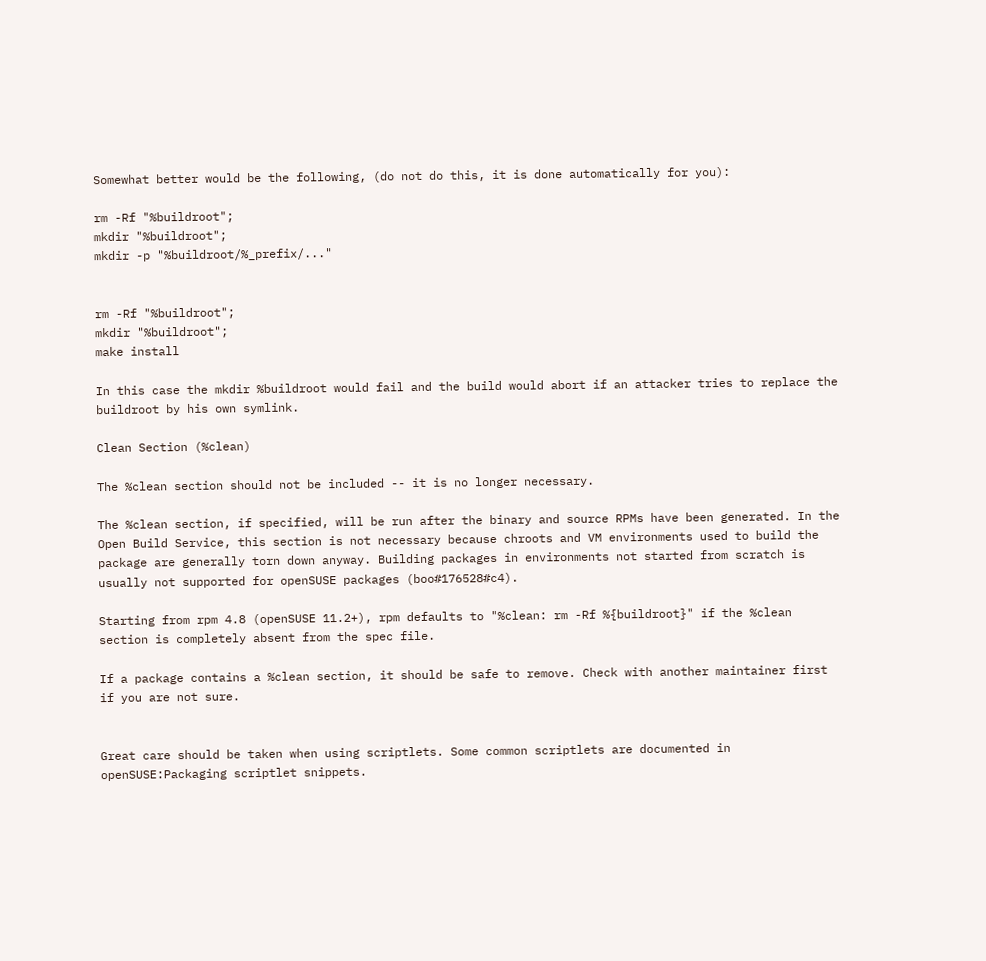Somewhat better would be the following, (do not do this, it is done automatically for you):

rm -Rf "%buildroot";
mkdir "%buildroot";
mkdir -p "%buildroot/%_prefix/..."


rm -Rf "%buildroot";
mkdir "%buildroot";
make install

In this case the mkdir %buildroot would fail and the build would abort if an attacker tries to replace the buildroot by his own symlink.

Clean Section (%clean)

The %clean section should not be included -- it is no longer necessary.

The %clean section, if specified, will be run after the binary and source RPMs have been generated. In the Open Build Service, this section is not necessary because chroots and VM environments used to build the package are generally torn down anyway. Building packages in environments not started from scratch is usually not supported for openSUSE packages (boo#176528#c4).

Starting from rpm 4.8 (openSUSE 11.2+), rpm defaults to "%clean: rm -Rf %{buildroot}" if the %clean section is completely absent from the spec file.

If a package contains a %clean section, it should be safe to remove. Check with another maintainer first if you are not sure.


Great care should be taken when using scriptlets. Some common scriptlets are documented in openSUSE:Packaging scriptlet snippets.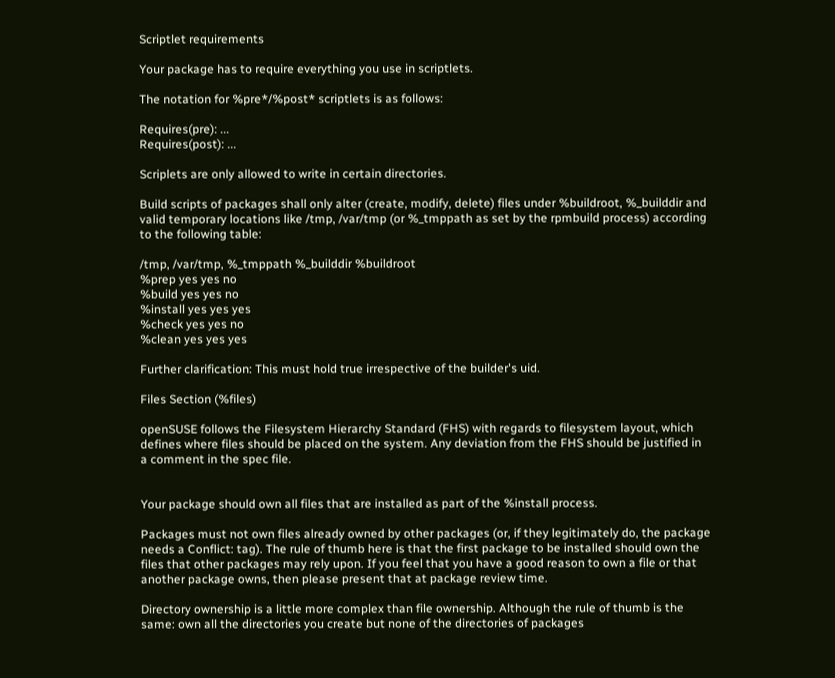Scriptlet requirements

Your package has to require everything you use in scriptlets.

The notation for %pre*/%post* scriptlets is as follows:

Requires(pre): ...
Requires(post): ...

Scriplets are only allowed to write in certain directories.

Build scripts of packages shall only alter (create, modify, delete) files under %buildroot, %_builddir and valid temporary locations like /tmp, /var/tmp (or %_tmppath as set by the rpmbuild process) according to the following table:

/tmp, /var/tmp, %_tmppath %_builddir %buildroot
%prep yes yes no
%build yes yes no
%install yes yes yes
%check yes yes no
%clean yes yes yes

Further clarification: This must hold true irrespective of the builder's uid.

Files Section (%files)

openSUSE follows the Filesystem Hierarchy Standard (FHS) with regards to filesystem layout, which defines where files should be placed on the system. Any deviation from the FHS should be justified in a comment in the spec file.


Your package should own all files that are installed as part of the %install process.

Packages must not own files already owned by other packages (or, if they legitimately do, the package needs a Conflict: tag). The rule of thumb here is that the first package to be installed should own the files that other packages may rely upon. If you feel that you have a good reason to own a file or that another package owns, then please present that at package review time.

Directory ownership is a little more complex than file ownership. Although the rule of thumb is the same: own all the directories you create but none of the directories of packages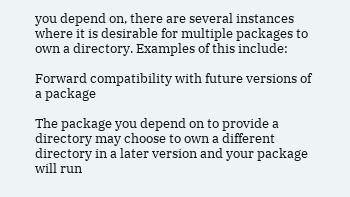you depend on, there are several instances where it is desirable for multiple packages to own a directory. Examples of this include:

Forward compatibility with future versions of a package

The package you depend on to provide a directory may choose to own a different directory in a later version and your package will run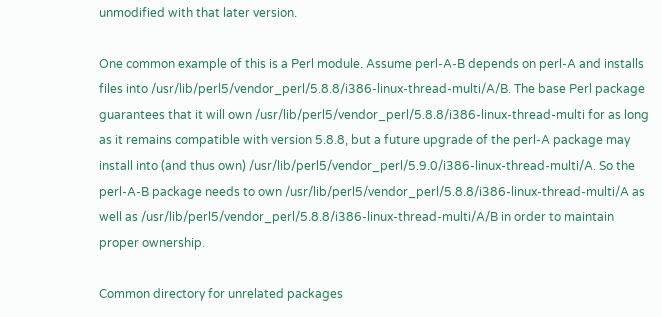unmodified with that later version.

One common example of this is a Perl module. Assume perl-A-B depends on perl-A and installs files into /usr/lib/perl5/vendor_perl/5.8.8/i386-linux-thread-multi/A/B. The base Perl package guarantees that it will own /usr/lib/perl5/vendor_perl/5.8.8/i386-linux-thread-multi for as long as it remains compatible with version 5.8.8, but a future upgrade of the perl-A package may install into (and thus own) /usr/lib/perl5/vendor_perl/5.9.0/i386-linux-thread-multi/A. So the perl-A-B package needs to own /usr/lib/perl5/vendor_perl/5.8.8/i386-linux-thread-multi/A as well as /usr/lib/perl5/vendor_perl/5.8.8/i386-linux-thread-multi/A/B in order to maintain proper ownership.

Common directory for unrelated packages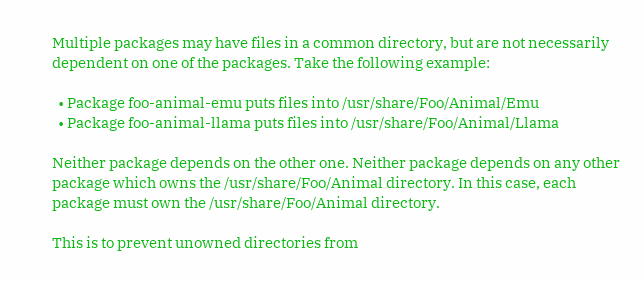Multiple packages may have files in a common directory, but are not necessarily dependent on one of the packages. Take the following example:

  • Package foo-animal-emu puts files into /usr/share/Foo/Animal/Emu
  • Package foo-animal-llama puts files into /usr/share/Foo/Animal/Llama

Neither package depends on the other one. Neither package depends on any other package which owns the /usr/share/Foo/Animal directory. In this case, each package must own the /usr/share/Foo/Animal directory.

This is to prevent unowned directories from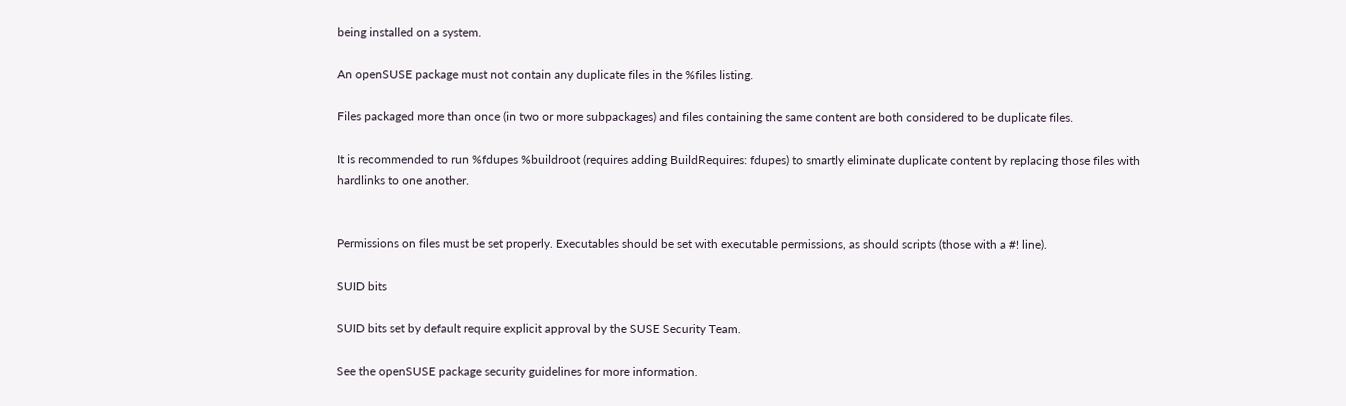being installed on a system.

An openSUSE package must not contain any duplicate files in the %files listing.

Files packaged more than once (in two or more subpackages) and files containing the same content are both considered to be duplicate files.

It is recommended to run %fdupes %buildroot (requires adding BuildRequires: fdupes) to smartly eliminate duplicate content by replacing those files with hardlinks to one another.


Permissions on files must be set properly. Executables should be set with executable permissions, as should scripts (those with a #! line).

SUID bits

SUID bits set by default require explicit approval by the SUSE Security Team.

See the openSUSE package security guidelines for more information.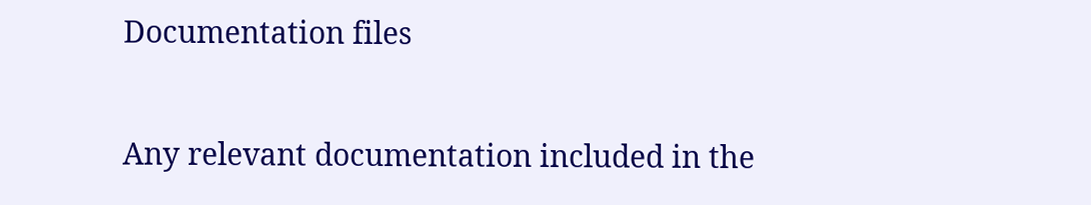Documentation files

Any relevant documentation included in the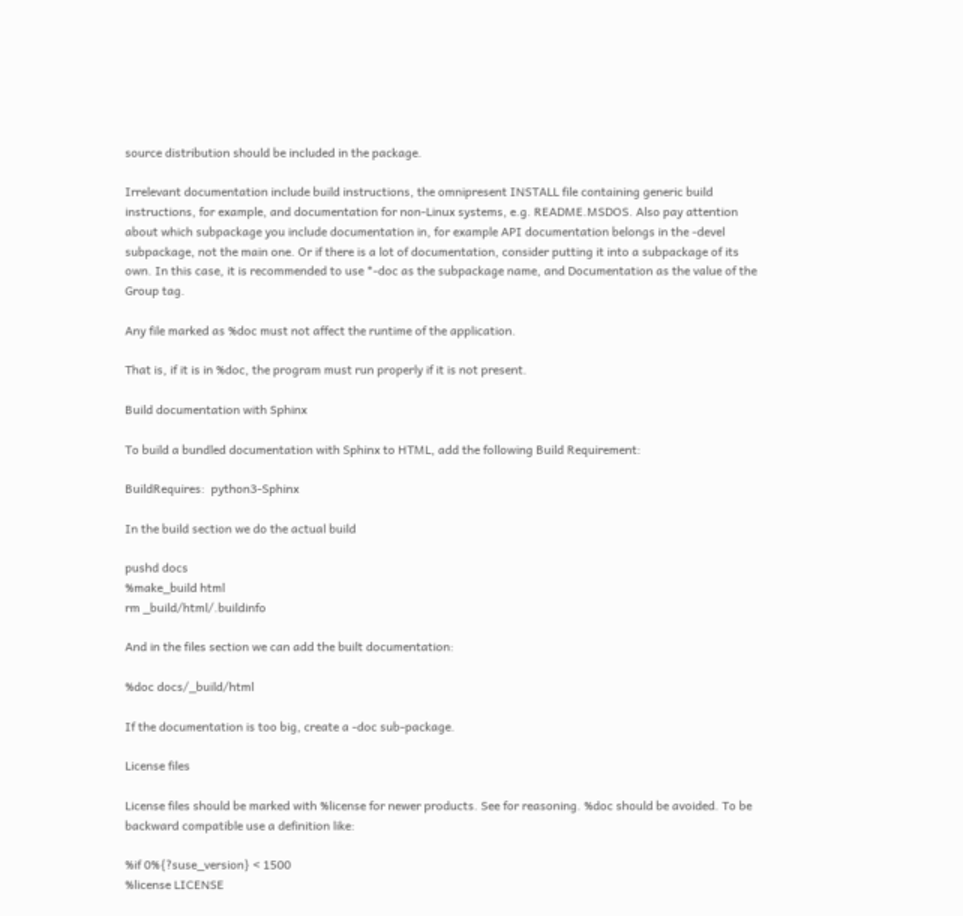source distribution should be included in the package.

Irrelevant documentation include build instructions, the omnipresent INSTALL file containing generic build instructions, for example, and documentation for non-Linux systems, e.g. README.MSDOS. Also pay attention about which subpackage you include documentation in, for example API documentation belongs in the -devel subpackage, not the main one. Or if there is a lot of documentation, consider putting it into a subpackage of its own. In this case, it is recommended to use *-doc as the subpackage name, and Documentation as the value of the Group tag.

Any file marked as %doc must not affect the runtime of the application.

That is, if it is in %doc, the program must run properly if it is not present.

Build documentation with Sphinx

To build a bundled documentation with Sphinx to HTML, add the following Build Requirement:

BuildRequires:  python3-Sphinx

In the build section we do the actual build

pushd docs
%make_build html
rm _build/html/.buildinfo

And in the files section we can add the built documentation:

%doc docs/_build/html

If the documentation is too big, create a -doc sub-package.

License files

License files should be marked with %license for newer products. See for reasoning. %doc should be avoided. To be backward compatible use a definition like:

%if 0%{?suse_version} < 1500
%license LICENSE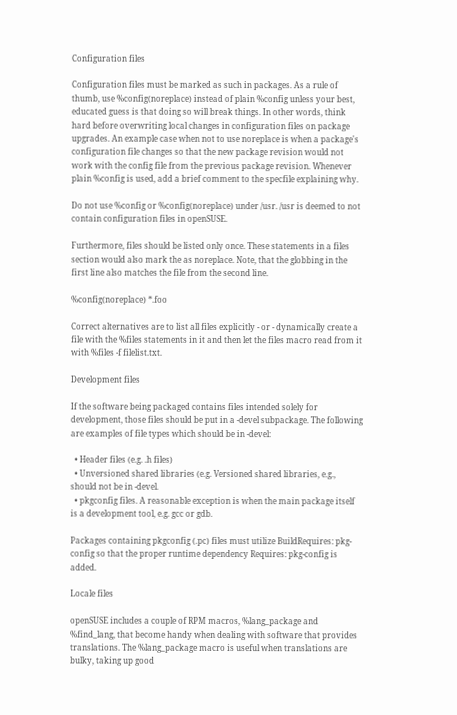Configuration files

Configuration files must be marked as such in packages. As a rule of thumb, use %config(noreplace) instead of plain %config unless your best, educated guess is that doing so will break things. In other words, think hard before overwriting local changes in configuration files on package upgrades. An example case when not to use noreplace is when a package's configuration file changes so that the new package revision would not work with the config file from the previous package revision. Whenever plain %config is used, add a brief comment to the specfile explaining why.

Do not use %config or %config(noreplace) under /usr. /usr is deemed to not contain configuration files in openSUSE.

Furthermore, files should be listed only once. These statements in a files section would also mark the as noreplace. Note, that the globbing in the first line also matches the file from the second line.

%config(noreplace) *.foo

Correct alternatives are to list all files explicitly - or - dynamically create a file with the %files statements in it and then let the files macro read from it with %files -f filelist.txt.

Development files

If the software being packaged contains files intended solely for development, those files should be put in a -devel subpackage. The following are examples of file types which should be in -devel:

  • Header files (e.g. .h files)
  • Unversioned shared libraries (e.g. Versioned shared libraries, e.g., should not be in -devel.
  • pkgconfig files. A reasonable exception is when the main package itself is a development tool, e.g. gcc or gdb.

Packages containing pkgconfig (.pc) files must utilize BuildRequires: pkg-config so that the proper runtime dependency Requires: pkg-config is added.

Locale files

openSUSE includes a couple of RPM macros, %lang_package and %find_lang, that become handy when dealing with software that provides translations. The %lang_package macro is useful when translations are bulky, taking up good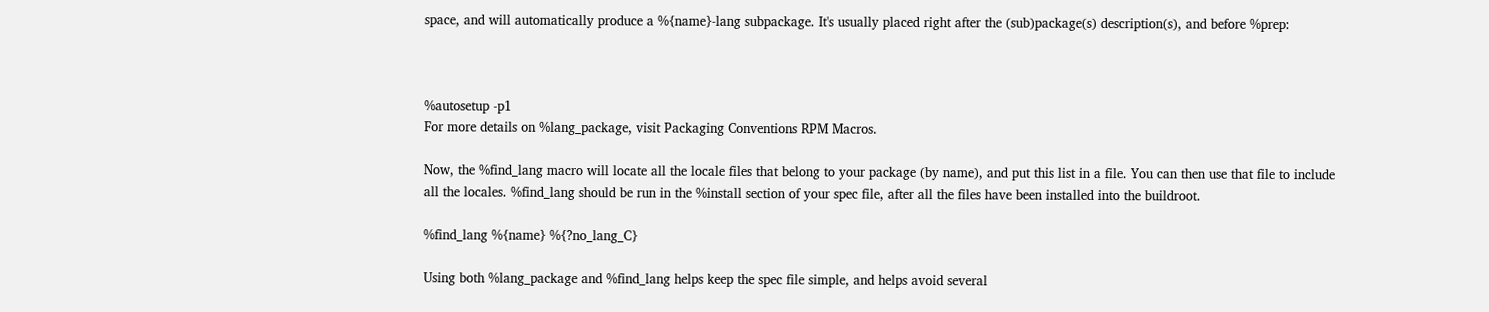space, and will automatically produce a %{name}-lang subpackage. It's usually placed right after the (sub)package(s) description(s), and before %prep:



%autosetup -p1
For more details on %lang_package, visit Packaging Conventions RPM Macros.

Now, the %find_lang macro will locate all the locale files that belong to your package (by name), and put this list in a file. You can then use that file to include all the locales. %find_lang should be run in the %install section of your spec file, after all the files have been installed into the buildroot.

%find_lang %{name} %{?no_lang_C}

Using both %lang_package and %find_lang helps keep the spec file simple, and helps avoid several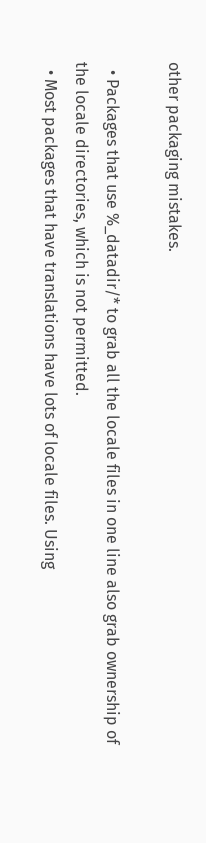other packaging mistakes.

  • Packages that use %_datadir/* to grab all the locale files in one line also grab ownership of the locale directories, which is not permitted.
  • Most packages that have translations have lots of locale files. Using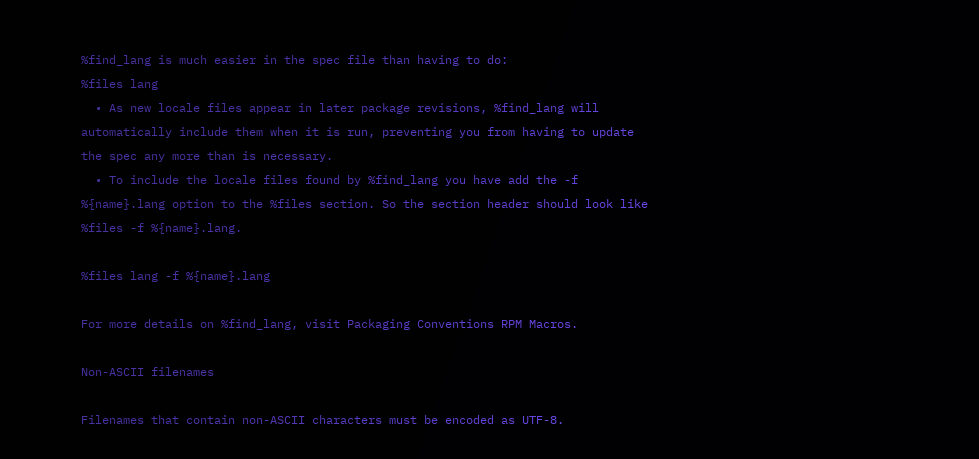%find_lang is much easier in the spec file than having to do:
%files lang
  • As new locale files appear in later package revisions, %find_lang will automatically include them when it is run, preventing you from having to update the spec any more than is necessary.
  • To include the locale files found by %find_lang you have add the -f %{name}.lang option to the %files section. So the section header should look like %files -f %{name}.lang.

%files lang -f %{name}.lang

For more details on %find_lang, visit Packaging Conventions RPM Macros.

Non-ASCII filenames

Filenames that contain non-ASCII characters must be encoded as UTF-8.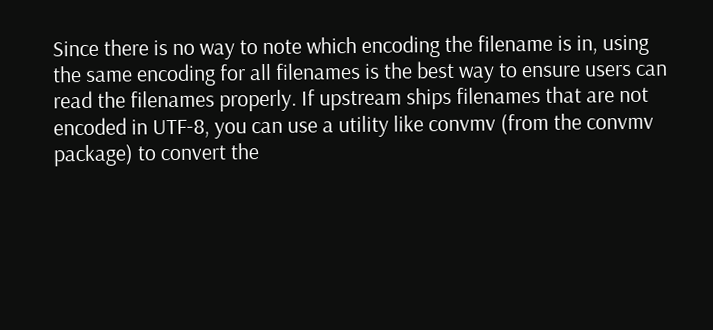Since there is no way to note which encoding the filename is in, using the same encoding for all filenames is the best way to ensure users can read the filenames properly. If upstream ships filenames that are not encoded in UTF-8, you can use a utility like convmv (from the convmv package) to convert the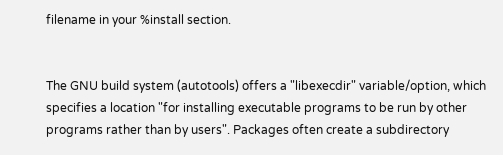filename in your %install section.


The GNU build system (autotools) offers a "libexecdir" variable/option, which specifies a location "for installing executable programs to be run by other programs rather than by users". Packages often create a subdirectory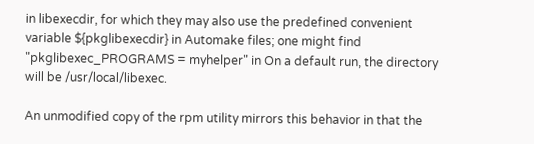in libexecdir, for which they may also use the predefined convenient variable ${pkglibexecdir} in Automake files; one might find "pkglibexec_PROGRAMS = myhelper" in On a default run, the directory will be /usr/local/libexec.

An unmodified copy of the rpm utility mirrors this behavior in that the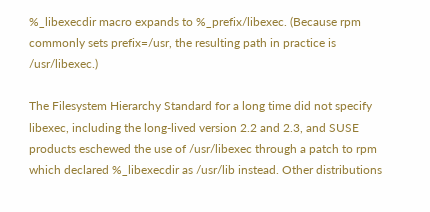%_libexecdir macro expands to %_prefix/libexec. (Because rpm commonly sets prefix=/usr, the resulting path in practice is /usr/libexec.)

The Filesystem Hierarchy Standard for a long time did not specify libexec, including the long-lived version 2.2 and 2.3, and SUSE products eschewed the use of /usr/libexec through a patch to rpm which declared %_libexecdir as /usr/lib instead. Other distributions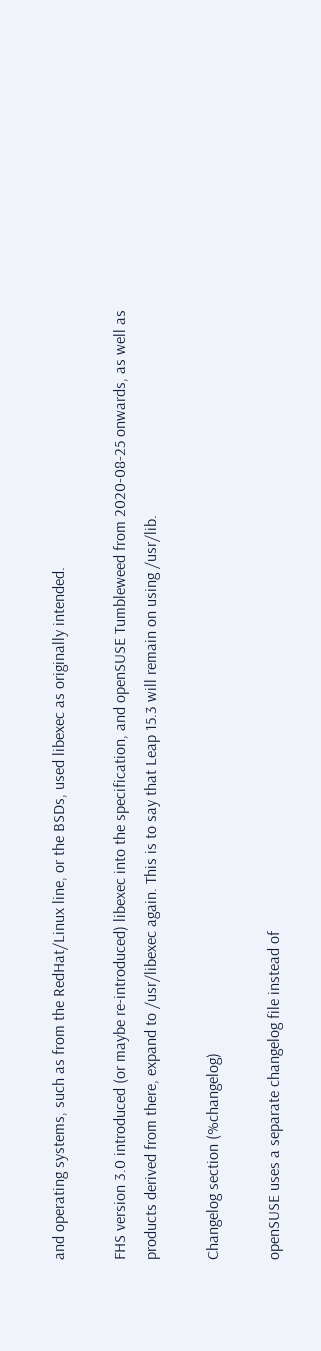and operating systems, such as from the RedHat/Linux line, or the BSDs, used libexec as originally intended.

FHS version 3.0 introduced (or maybe re-introduced) libexec into the specification, and openSUSE Tumbleweed from 2020-08-25 onwards, as well as products derived from there, expand to /usr/libexec again. This is to say that Leap 15.3 will remain on using /usr/lib.

Changelog section (%changelog)

openSUSE uses a separate changelog file instead of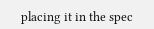placing it in the spec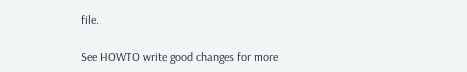file.

See HOWTO write good changes for more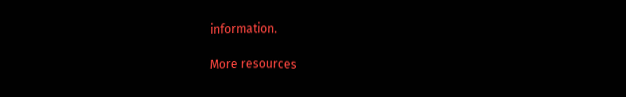information.

More resources